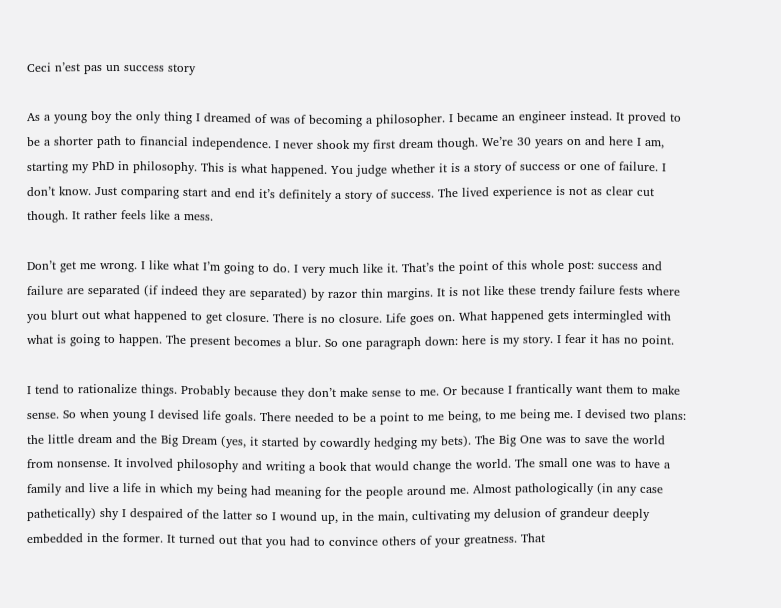Ceci n’est pas un success story

As a young boy the only thing I dreamed of was of becoming a philosopher. I became an engineer instead. It proved to be a shorter path to financial independence. I never shook my first dream though. We’re 30 years on and here I am, starting my PhD in philosophy. This is what happened. You judge whether it is a story of success or one of failure. I don’t know. Just comparing start and end it’s definitely a story of success. The lived experience is not as clear cut though. It rather feels like a mess.

Don’t get me wrong. I like what I’m going to do. I very much like it. That’s the point of this whole post: success and failure are separated (if indeed they are separated) by razor thin margins. It is not like these trendy failure fests where you blurt out what happened to get closure. There is no closure. Life goes on. What happened gets intermingled with what is going to happen. The present becomes a blur. So one paragraph down: here is my story. I fear it has no point.

I tend to rationalize things. Probably because they don’t make sense to me. Or because I frantically want them to make sense. So when young I devised life goals. There needed to be a point to me being, to me being me. I devised two plans: the little dream and the Big Dream (yes, it started by cowardly hedging my bets). The Big One was to save the world from nonsense. It involved philosophy and writing a book that would change the world. The small one was to have a family and live a life in which my being had meaning for the people around me. Almost pathologically (in any case pathetically) shy I despaired of the latter so I wound up, in the main, cultivating my delusion of grandeur deeply embedded in the former. It turned out that you had to convince others of your greatness. That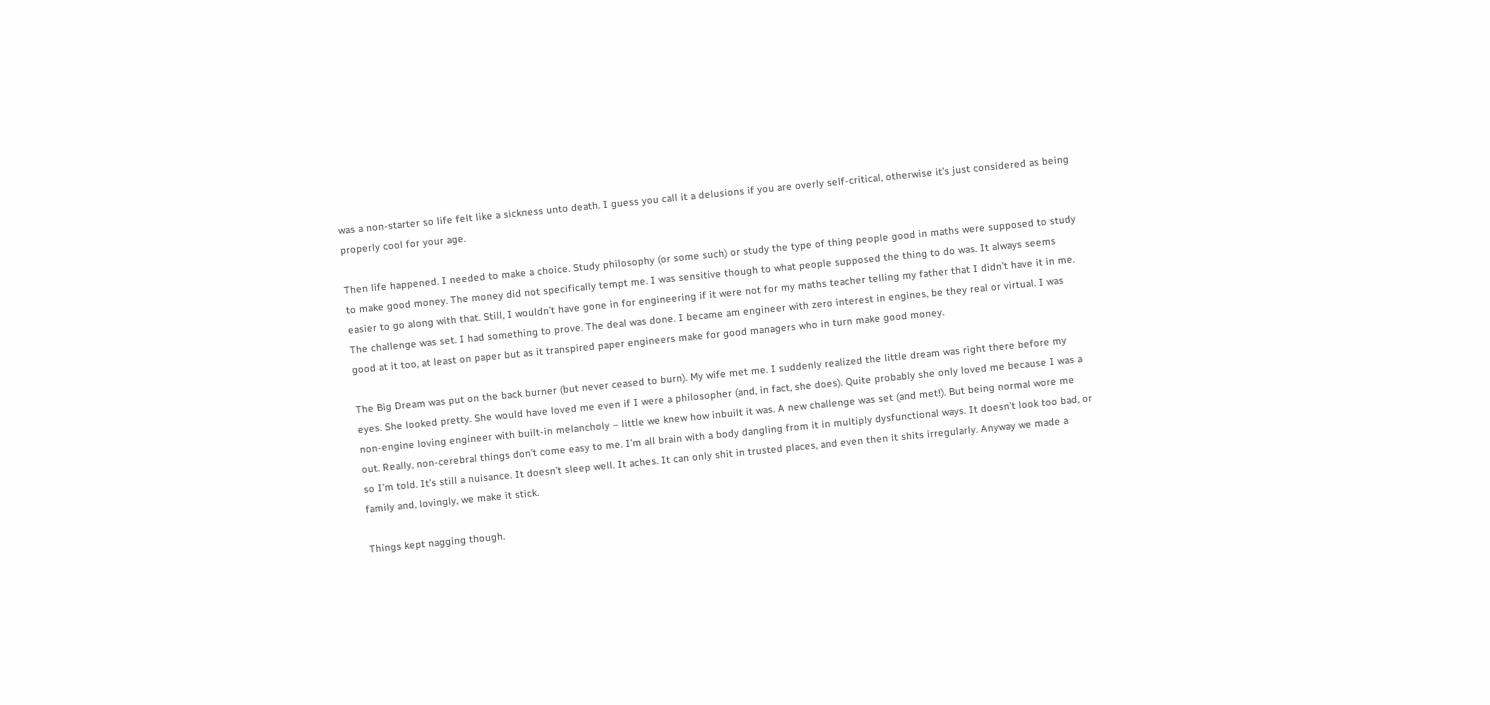was a non-starter so life felt like a sickness unto death. I guess you call it a delusions if you are overly self-critical, otherwise it’s just considered as being properly cool for your age.

Then life happened. I needed to make a choice. Study philosophy (or some such) or study the type of thing people good in maths were supposed to study to make good money. The money did not specifically tempt me. I was sensitive though to what people supposed the thing to do was. It always seems easier to go along with that. Still, I wouldn’t have gone in for engineering if it were not for my maths teacher telling my father that I didn’t have it in me. The challenge was set. I had something to prove. The deal was done. I became am engineer with zero interest in engines, be they real or virtual. I was good at it too, at least on paper but as it transpired paper engineers make for good managers who in turn make good money.

The Big Dream was put on the back burner (but never ceased to burn). My wife met me. I suddenly realized the little dream was right there before my eyes. She looked pretty. She would have loved me even if I were a philosopher (and, in fact, she does). Quite probably she only loved me because I was a non-engine loving engineer with built-in melancholy – little we knew how inbuilt it was. A new challenge was set (and met!). But being normal wore me out. Really, non-cerebral things don’t come easy to me. I’m all brain with a body dangling from it in multiply dysfunctional ways. It doesn’t look too bad, or so I’m told. It’s still a nuisance. It doesn’t sleep well. It aches. It can only shit in trusted places, and even then it shits irregularly. Anyway we made a family and, lovingly, we make it stick.

Things kept nagging though.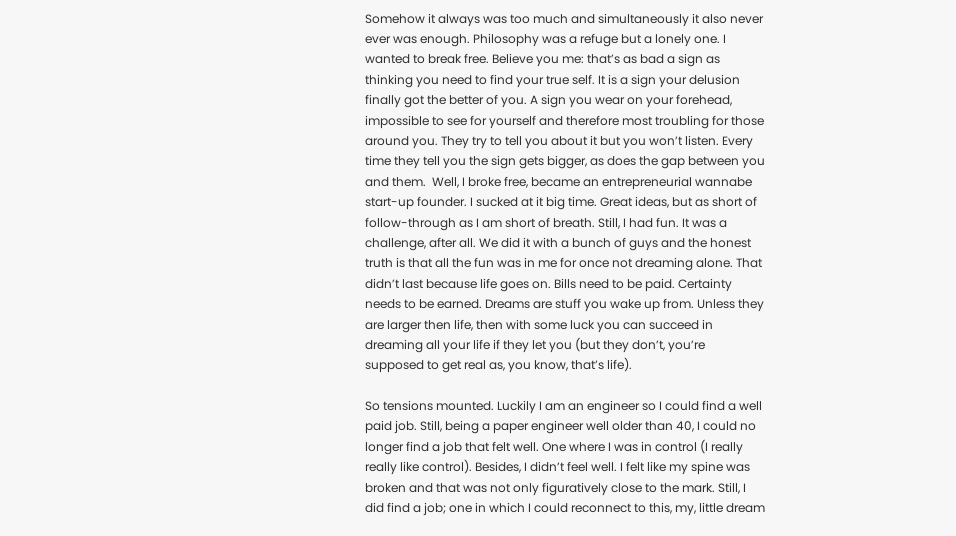Somehow it always was too much and simultaneously it also never ever was enough. Philosophy was a refuge but a lonely one. I wanted to break free. Believe you me: that’s as bad a sign as thinking you need to find your true self. It is a sign your delusion finally got the better of you. A sign you wear on your forehead, impossible to see for yourself and therefore most troubling for those around you. They try to tell you about it but you won’t listen. Every time they tell you the sign gets bigger, as does the gap between you and them.  Well, I broke free, became an entrepreneurial wannabe start-up founder. I sucked at it big time. Great ideas, but as short of follow-through as I am short of breath. Still, I had fun. It was a challenge, after all. We did it with a bunch of guys and the honest truth is that all the fun was in me for once not dreaming alone. That didn’t last because life goes on. Bills need to be paid. Certainty needs to be earned. Dreams are stuff you wake up from. Unless they are larger then life, then with some luck you can succeed in dreaming all your life if they let you (but they don’t, you’re supposed to get real as, you know, that’s life).

So tensions mounted. Luckily I am an engineer so I could find a well paid job. Still, being a paper engineer well older than 40, I could no longer find a job that felt well. One where I was in control (I really really like control). Besides, I didn’t feel well. I felt like my spine was broken and that was not only figuratively close to the mark. Still, I did find a job; one in which I could reconnect to this, my, little dream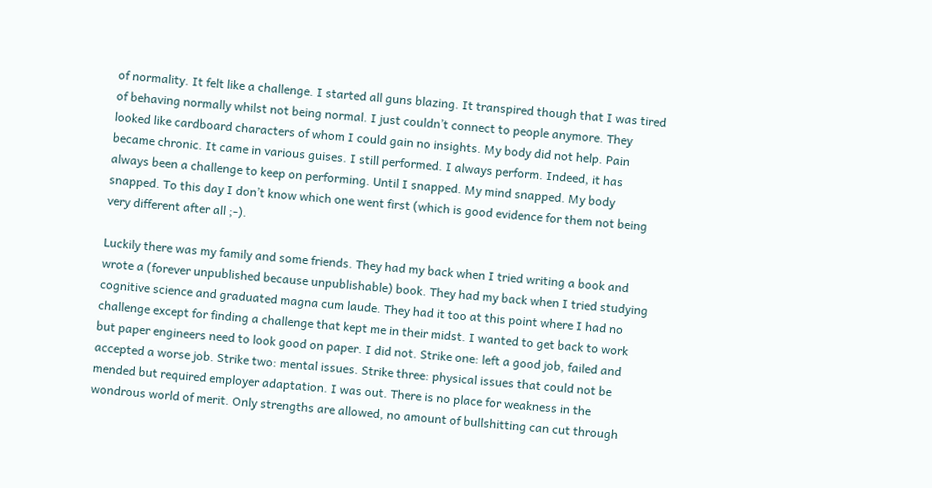of normality. It felt like a challenge. I started all guns blazing. It transpired though that I was tired of behaving normally whilst not being normal. I just couldn’t connect to people anymore. They looked like cardboard characters of whom I could gain no insights. My body did not help. Pain became chronic. It came in various guises. I still performed. I always perform. Indeed, it has always been a challenge to keep on performing. Until I snapped. My mind snapped. My body snapped. To this day I don’t know which one went first (which is good evidence for them not being very different after all ;-).

Luckily there was my family and some friends. They had my back when I tried writing a book and wrote a (forever unpublished because unpublishable) book. They had my back when I tried studying cognitive science and graduated magna cum laude. They had it too at this point where I had no challenge except for finding a challenge that kept me in their midst. I wanted to get back to work but paper engineers need to look good on paper. I did not. Strike one: left a good job, failed and accepted a worse job. Strike two: mental issues. Strike three: physical issues that could not be mended but required employer adaptation. I was out. There is no place for weakness in the wondrous world of merit. Only strengths are allowed, no amount of bullshitting can cut through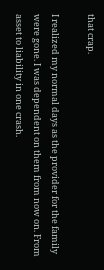that crap.

I realized my normal days as the provider for the family were gone. I was dependent on them from now on. From asset to liability in one crash.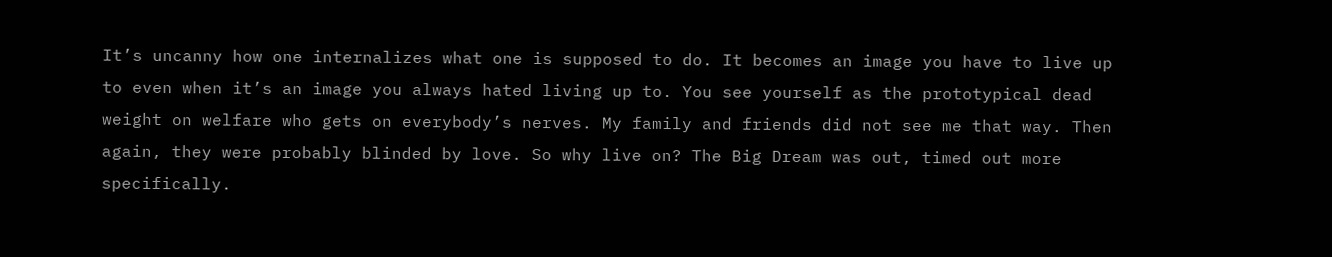It’s uncanny how one internalizes what one is supposed to do. It becomes an image you have to live up to even when it’s an image you always hated living up to. You see yourself as the prototypical dead weight on welfare who gets on everybody’s nerves. My family and friends did not see me that way. Then again, they were probably blinded by love. So why live on? The Big Dream was out, timed out more specifically.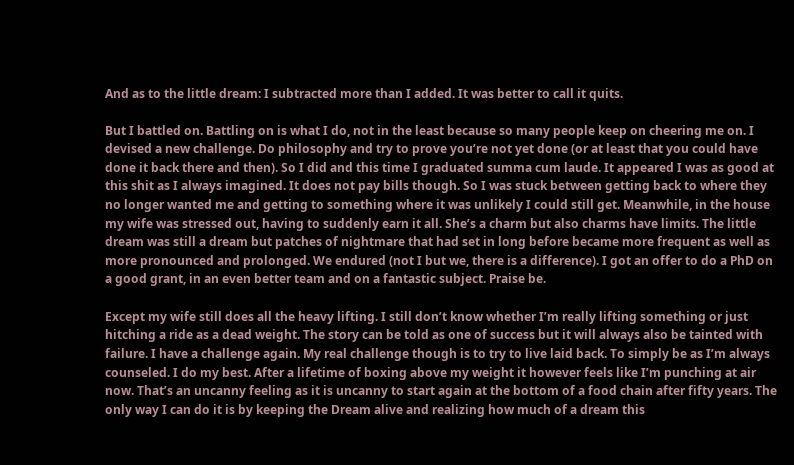And as to the little dream: I subtracted more than I added. It was better to call it quits.

But I battled on. Battling on is what I do, not in the least because so many people keep on cheering me on. I devised a new challenge. Do philosophy and try to prove you’re not yet done (or at least that you could have done it back there and then). So I did and this time I graduated summa cum laude. It appeared I was as good at this shit as I always imagined. It does not pay bills though. So I was stuck between getting back to where they no longer wanted me and getting to something where it was unlikely I could still get. Meanwhile, in the house my wife was stressed out, having to suddenly earn it all. She’s a charm but also charms have limits. The little dream was still a dream but patches of nightmare that had set in long before became more frequent as well as more pronounced and prolonged. We endured (not I but we, there is a difference). I got an offer to do a PhD on a good grant, in an even better team and on a fantastic subject. Praise be.

Except my wife still does all the heavy lifting. I still don’t know whether I’m really lifting something or just hitching a ride as a dead weight. The story can be told as one of success but it will always also be tainted with failure. I have a challenge again. My real challenge though is to try to live laid back. To simply be as I’m always counseled. I do my best. After a lifetime of boxing above my weight it however feels like I’m punching at air now. That’s an uncanny feeling as it is uncanny to start again at the bottom of a food chain after fifty years. The only way I can do it is by keeping the Dream alive and realizing how much of a dream this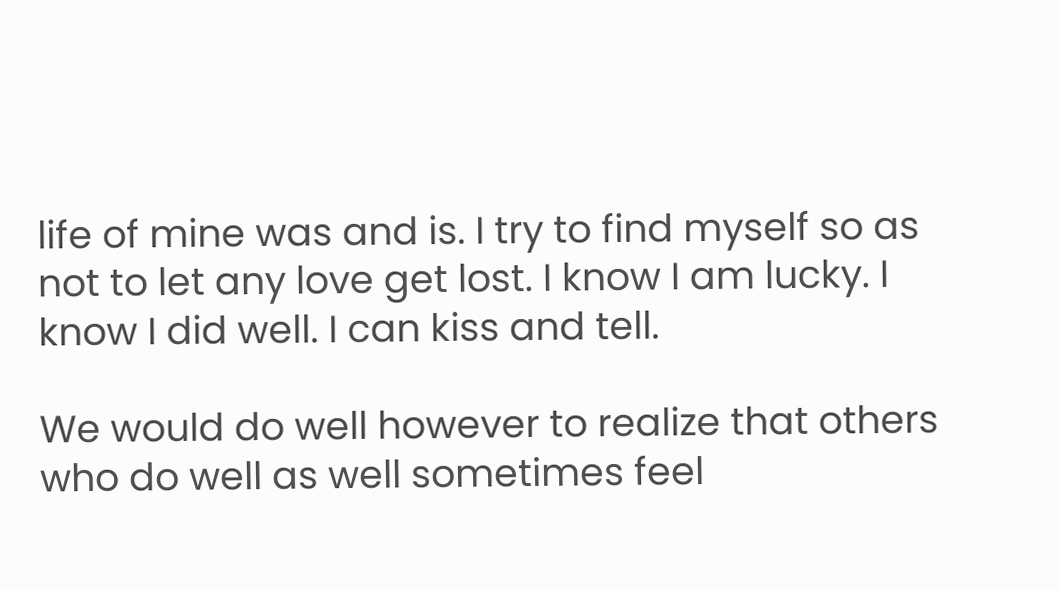life of mine was and is. I try to find myself so as not to let any love get lost. I know I am lucky. I know I did well. I can kiss and tell.

We would do well however to realize that others who do well as well sometimes feel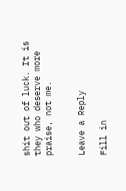shit out of luck. It is they who deserve more praise, not me.


Leave a Reply

Fill in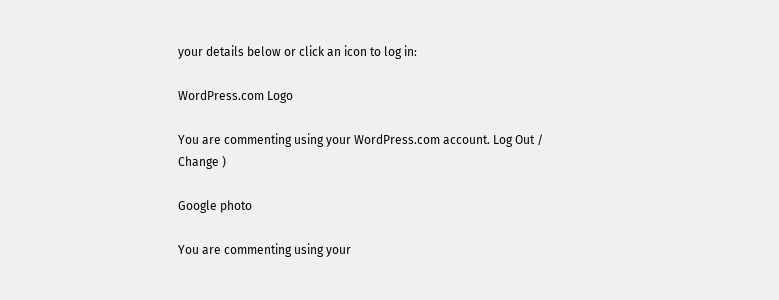your details below or click an icon to log in:

WordPress.com Logo

You are commenting using your WordPress.com account. Log Out /  Change )

Google photo

You are commenting using your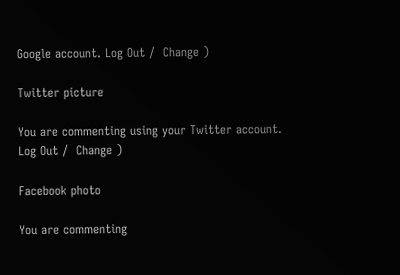Google account. Log Out /  Change )

Twitter picture

You are commenting using your Twitter account. Log Out /  Change )

Facebook photo

You are commenting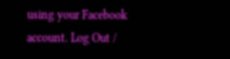using your Facebook account. Log Out /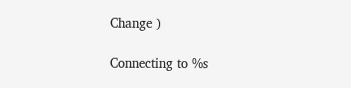Change )

Connecting to %s